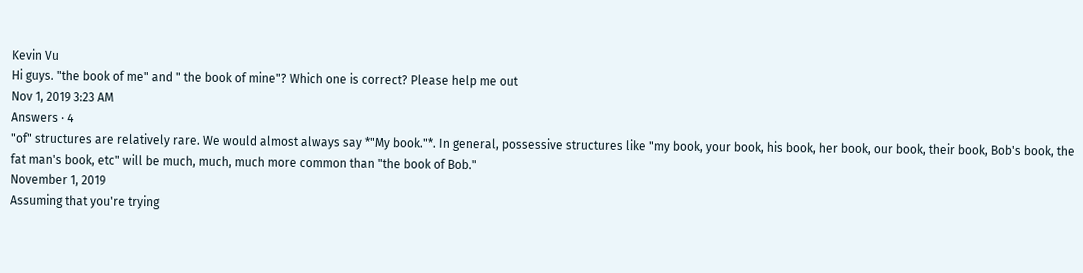Kevin Vu
Hi guys. "the book of me" and " the book of mine"? Which one is correct? Please help me out
Nov 1, 2019 3:23 AM
Answers · 4
"of" structures are relatively rare. We would almost always say *"My book."*. In general, possessive structures like "my book, your book, his book, her book, our book, their book, Bob's book, the fat man's book, etc" will be much, much, much more common than "the book of Bob."
November 1, 2019
Assuming that you're trying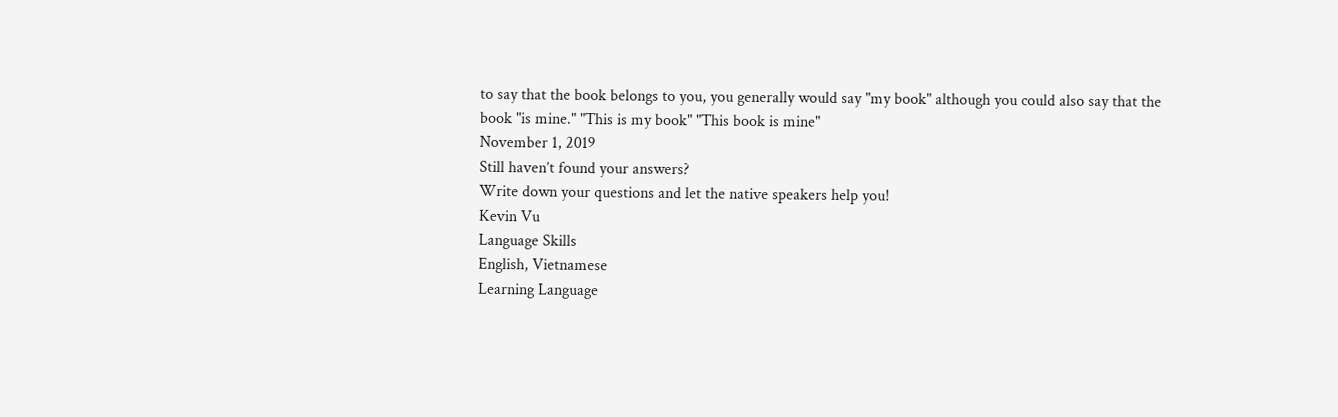to say that the book belongs to you, you generally would say "my book" although you could also say that the book "is mine." "This is my book" "This book is mine"
November 1, 2019
Still haven’t found your answers?
Write down your questions and let the native speakers help you!
Kevin Vu
Language Skills
English, Vietnamese
Learning Language